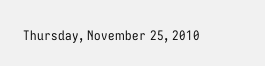Thursday, November 25, 2010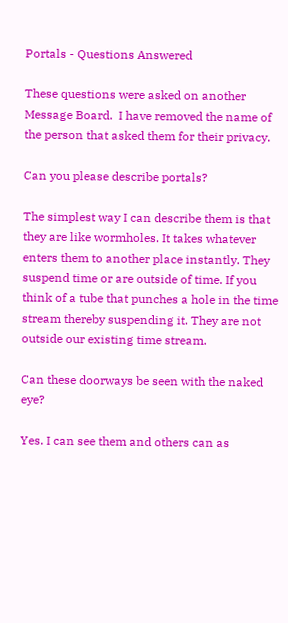Portals - Questions Answered

These questions were asked on another Message Board.  I have removed the name of the person that asked them for their privacy.

Can you please describe portals?

The simplest way I can describe them is that they are like wormholes. It takes whatever enters them to another place instantly. They suspend time or are outside of time. If you think of a tube that punches a hole in the time stream thereby suspending it. They are not outside our existing time stream.

Can these doorways be seen with the naked eye?

Yes. I can see them and others can as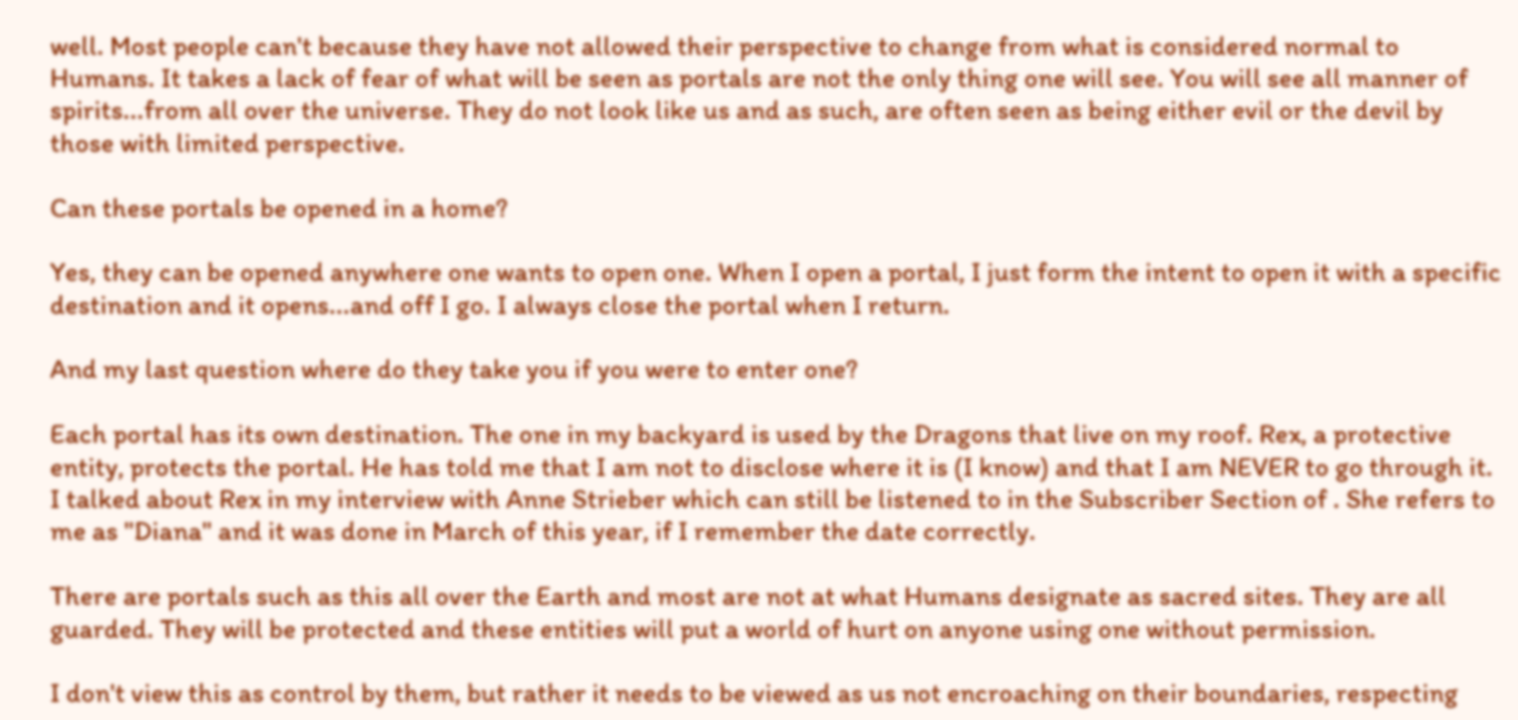well. Most people can't because they have not allowed their perspective to change from what is considered normal to Humans. It takes a lack of fear of what will be seen as portals are not the only thing one will see. You will see all manner of spirits...from all over the universe. They do not look like us and as such, are often seen as being either evil or the devil by those with limited perspective.

Can these portals be opened in a home?

Yes, they can be opened anywhere one wants to open one. When I open a portal, I just form the intent to open it with a specific destination and it opens...and off I go. I always close the portal when I return.

And my last question where do they take you if you were to enter one?

Each portal has its own destination. The one in my backyard is used by the Dragons that live on my roof. Rex, a protective entity, protects the portal. He has told me that I am not to disclose where it is (I know) and that I am NEVER to go through it. I talked about Rex in my interview with Anne Strieber which can still be listened to in the Subscriber Section of . She refers to me as "Diana" and it was done in March of this year, if I remember the date correctly.

There are portals such as this all over the Earth and most are not at what Humans designate as sacred sites. They are all guarded. They will be protected and these entities will put a world of hurt on anyone using one without permission.

I don't view this as control by them, but rather it needs to be viewed as us not encroaching on their boundaries, respecting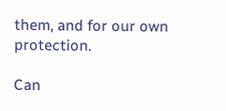them, and for our own protection.

Can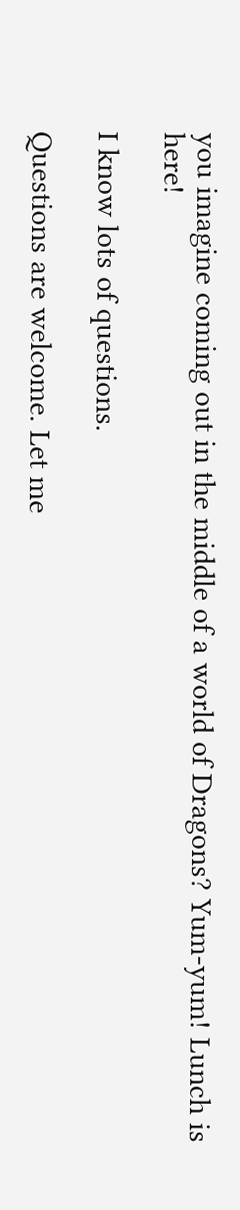you imagine coming out in the middle of a world of Dragons? Yum-yum! Lunch is here!

I know lots of questions.

Questions are welcome. Let me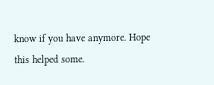know if you have anymore. Hope this helped some.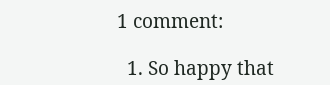1 comment:

  1. So happy that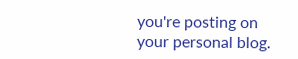you're posting on your personal blog.